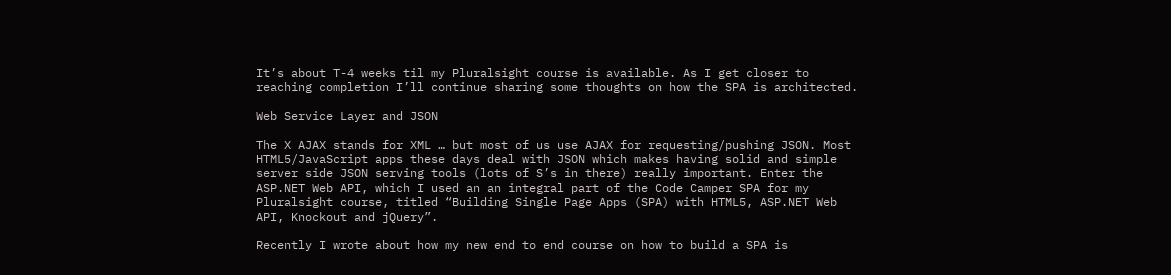It’s about T-4 weeks til my Pluralsight course is available. As I get closer to reaching completion I’ll continue sharing some thoughts on how the SPA is architected.

Web Service Layer and JSON

The X AJAX stands for XML … but most of us use AJAX for requesting/pushing JSON. Most HTML5/JavaScript apps these days deal with JSON which makes having solid and simple server side JSON serving tools (lots of S’s in there) really important. Enter the ASP.NET Web API, which I used an an integral part of the Code Camper SPA for my Pluralsight course, titled “Building Single Page Apps (SPA) with HTML5, ASP.NET Web API, Knockout and jQuery”.

Recently I wrote about how my new end to end course on how to build a SPA is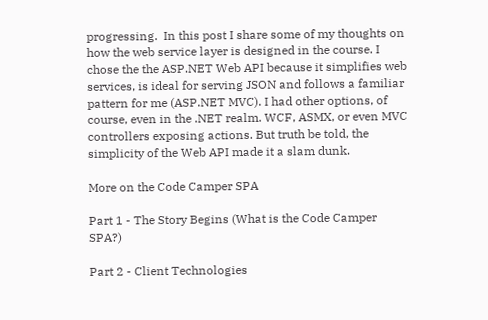progressing.  In this post I share some of my thoughts on how the web service layer is designed in the course. I chose the the ASP.NET Web API because it simplifies web services, is ideal for serving JSON and follows a familiar pattern for me (ASP.NET MVC). I had other options, of course, even in the .NET realm. WCF, ASMX, or even MVC controllers exposing actions. But truth be told, the simplicity of the Web API made it a slam dunk.

More on the Code Camper SPA

Part 1 - The Story Begins (What is the Code Camper SPA?)

Part 2 - Client Technologies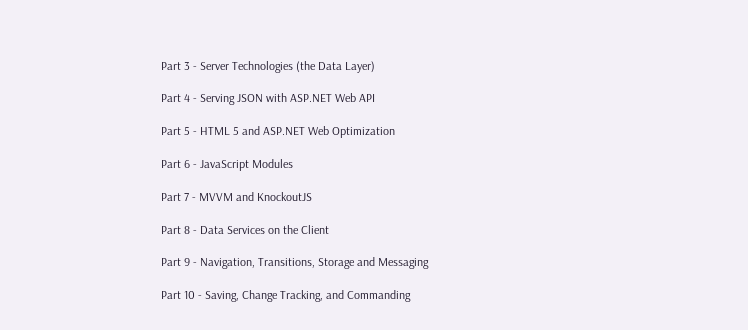Part 3 - Server Technologies (the Data Layer)

Part 4 - Serving JSON with ASP.NET Web API

Part 5 - HTML 5 and ASP.NET Web Optimization

Part 6 - JavaScript Modules

Part 7 - MVVM and KnockoutJS

Part 8 - Data Services on the Client

Part 9 - Navigation, Transitions, Storage and Messaging

Part 10 - Saving, Change Tracking, and Commanding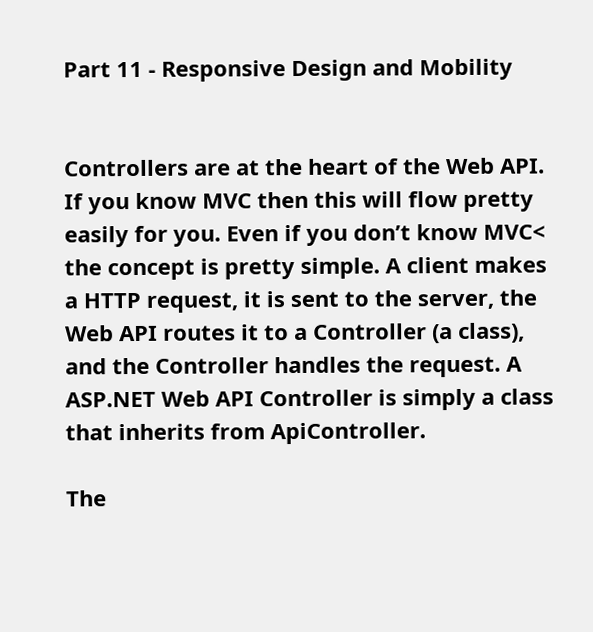Part 11 - Responsive Design and Mobility


Controllers are at the heart of the Web API. If you know MVC then this will flow pretty easily for you. Even if you don’t know MVC< the concept is pretty simple. A client makes a HTTP request, it is sent to the server, the Web API routes it to a Controller (a class), and the Controller handles the request. A ASP.NET Web API Controller is simply a class that inherits from ApiController.

The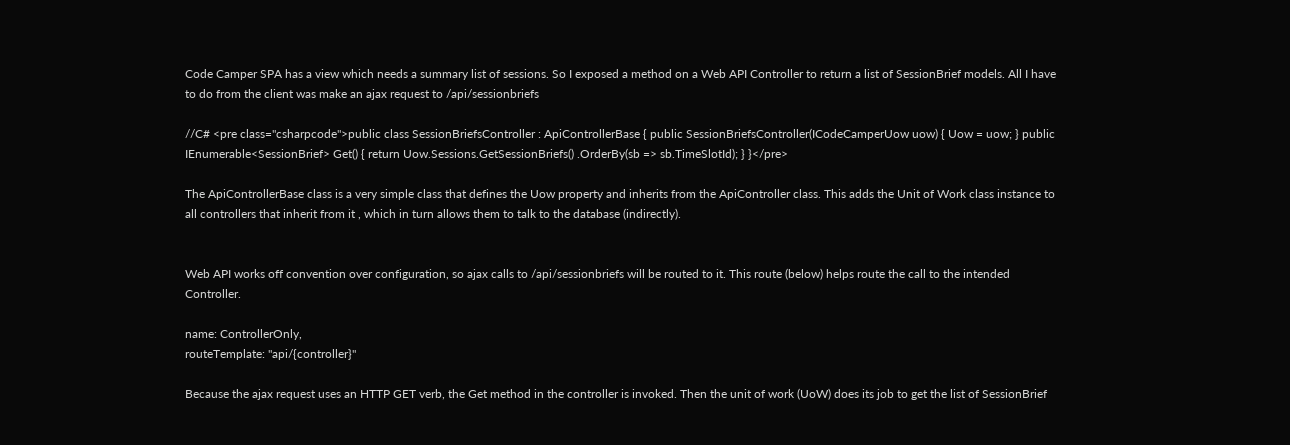Code Camper SPA has a view which needs a summary list of sessions. So I exposed a method on a Web API Controller to return a list of SessionBrief models. All I have to do from the client was make an ajax request to /api/sessionbriefs

//C# <pre class="csharpcode">public class SessionBriefsController : ApiControllerBase { public SessionBriefsController(ICodeCamperUow uow) { Uow = uow; } public IEnumerable<SessionBrief> Get() { return Uow.Sessions.GetSessionBriefs() .OrderBy(sb => sb.TimeSlotId); } }</pre>

The ApiControllerBase class is a very simple class that defines the Uow property and inherits from the ApiController class. This adds the Unit of Work class instance to all controllers that inherit from it , which in turn allows them to talk to the database (indirectly).


Web API works off convention over configuration, so ajax calls to /api/sessionbriefs will be routed to it. This route (below) helps route the call to the intended Controller.

name: ControllerOnly,
routeTemplate: "api/{controller}"

Because the ajax request uses an HTTP GET verb, the Get method in the controller is invoked. Then the unit of work (UoW) does its job to get the list of SessionBrief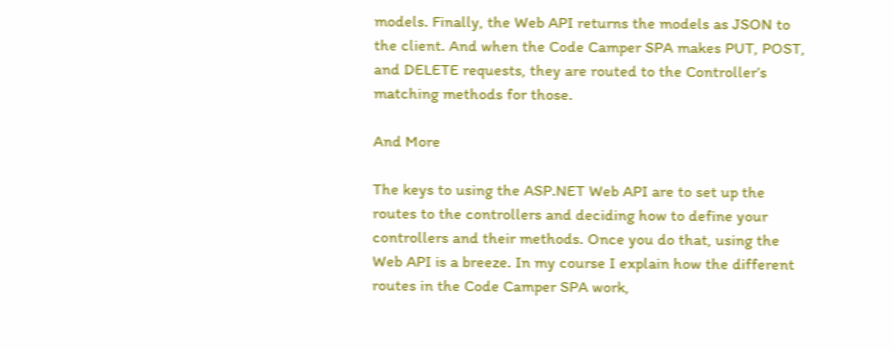models. Finally, the Web API returns the models as JSON to the client. And when the Code Camper SPA makes PUT, POST, and DELETE requests, they are routed to the Controller’s matching methods for those.

And More

The keys to using the ASP.NET Web API are to set up the routes to the controllers and deciding how to define your controllers and their methods. Once you do that, using the Web API is a breeze. In my course I explain how the different routes in the Code Camper SPA work,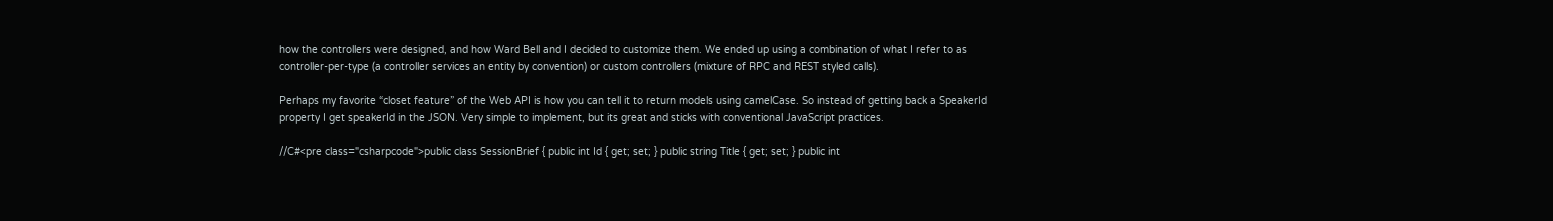how the controllers were designed, and how Ward Bell and I decided to customize them. We ended up using a combination of what I refer to as controller-per-type (a controller services an entity by convention) or custom controllers (mixture of RPC and REST styled calls).

Perhaps my favorite “closet feature” of the Web API is how you can tell it to return models using camelCase. So instead of getting back a SpeakerId property I get speakerId in the JSON. Very simple to implement, but its great and sticks with conventional JavaScript practices.

//C#<pre class="csharpcode">public class SessionBrief { public int Id { get; set; } public string Title { get; set; } public int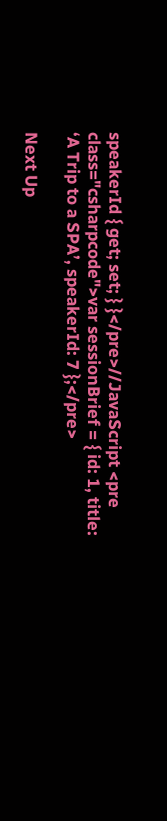speakerId { get; set; } }</pre>//JavaScript <pre class="csharpcode">var sessionBrief = { id: 1, title: ‘A Trip to a SPA’, speakerId: 7 };</pre>

Next Up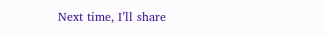Next time, I’ll share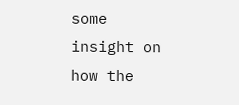some insight on how the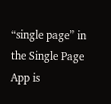“single page” in the Single Page App is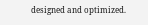designed and optimized.